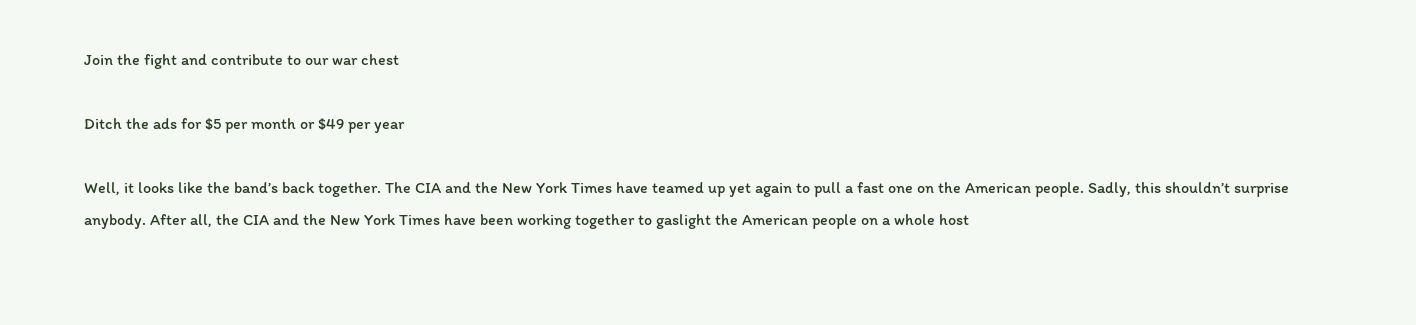Join the fight and contribute to our war chest

Ditch the ads for $5 per month or $49 per year

Well, it looks like the band’s back together. The CIA and the New York Times have teamed up yet again to pull a fast one on the American people. Sadly, this shouldn’t surprise anybody. After all, the CIA and the New York Times have been working together to gaslight the American people on a whole host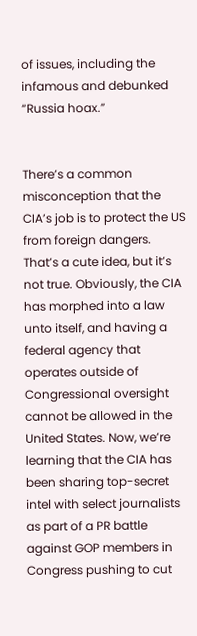of issues, including the infamous and debunked “Russia hoax.”


There’s a common misconception that the CIA’s job is to protect the US from foreign dangers. That’s a cute idea, but it’s not true. Obviously, the CIA has morphed into a law unto itself, and having a federal agency that operates outside of Congressional oversight cannot be allowed in the United States. Now, we’re learning that the CIA has been sharing top-secret intel with select journalists as part of a PR battle against GOP members in Congress pushing to cut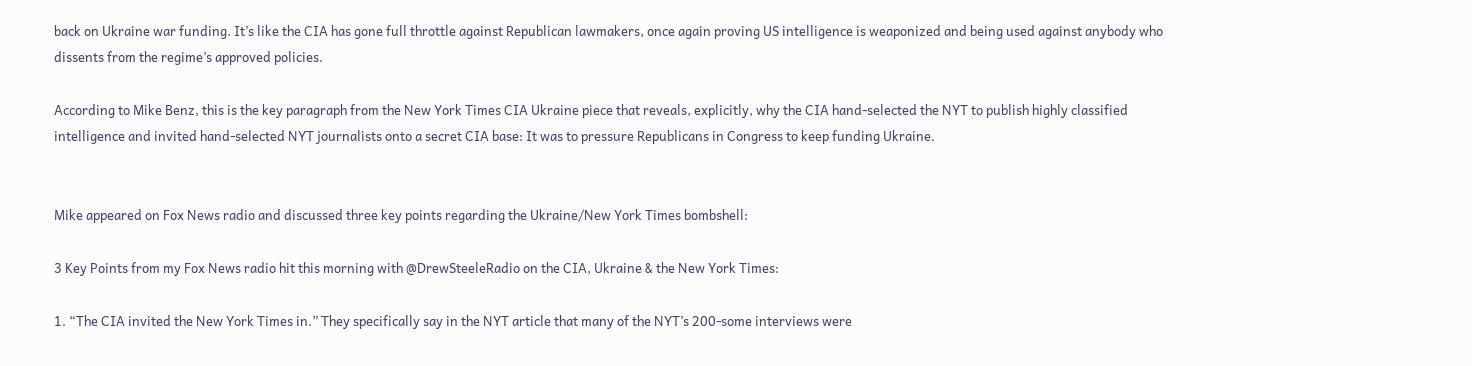back on Ukraine war funding. It’s like the CIA has gone full throttle against Republican lawmakers, once again proving US intelligence is weaponized and being used against anybody who dissents from the regime’s approved policies.

According to Mike Benz, this is the key paragraph from the New York Times CIA Ukraine piece that reveals, explicitly, why the CIA hand-selected the NYT to publish highly classified intelligence and invited hand-selected NYT journalists onto a secret CIA base: It was to pressure Republicans in Congress to keep funding Ukraine.


Mike appeared on Fox News radio and discussed three key points regarding the Ukraine/New York Times bombshell:

3 Key Points from my Fox News radio hit this morning with @DrewSteeleRadio on the CIA, Ukraine & the New York Times:

1. “The CIA invited the New York Times in.” They specifically say in the NYT article that many of the NYT’s 200-some interviews were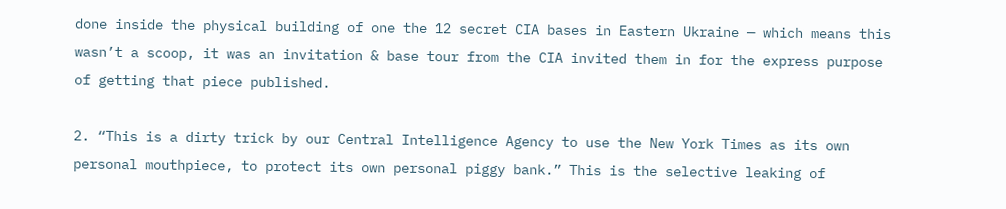done inside the physical building of one the 12 secret CIA bases in Eastern Ukraine — which means this wasn’t a scoop, it was an invitation & base tour from the CIA invited them in for the express purpose of getting that piece published.

2. “This is a dirty trick by our Central Intelligence Agency to use the New York Times as its own personal mouthpiece, to protect its own personal piggy bank.” This is the selective leaking of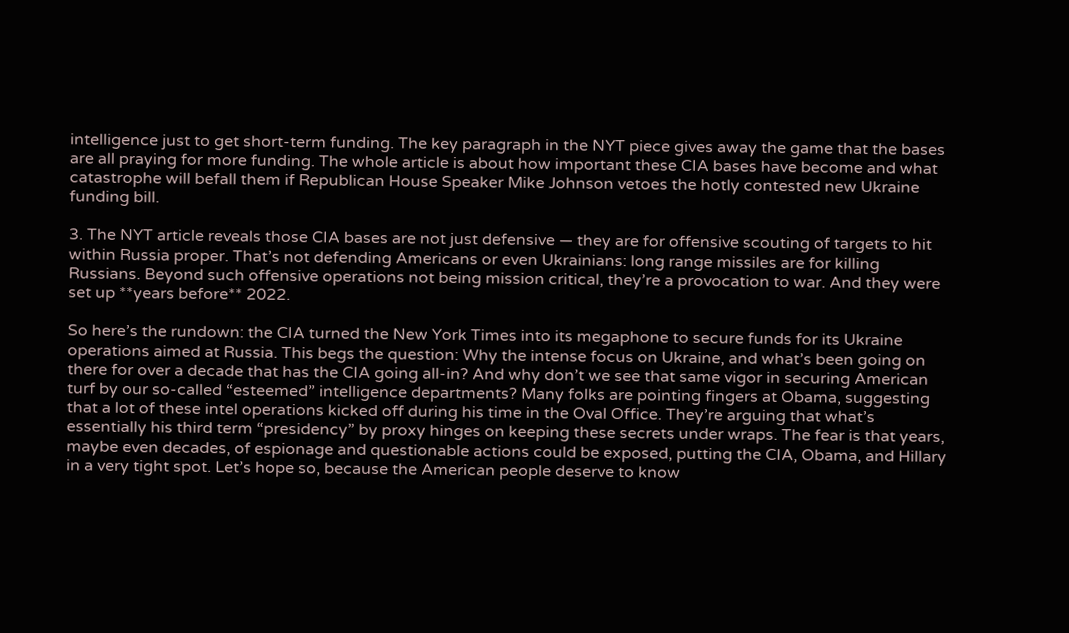intelligence just to get short-term funding. The key paragraph in the NYT piece gives away the game that the bases are all praying for more funding. The whole article is about how important these CIA bases have become and what catastrophe will befall them if Republican House Speaker Mike Johnson vetoes the hotly contested new Ukraine funding bill.

3. The NYT article reveals those CIA bases are not just defensive — they are for offensive scouting of targets to hit within Russia proper. That’s not defending Americans or even Ukrainians: long range missiles are for killing Russians. Beyond such offensive operations not being mission critical, they’re a provocation to war. And they were set up **years before** 2022.

So here’s the rundown: the CIA turned the New York Times into its megaphone to secure funds for its Ukraine operations aimed at Russia. This begs the question: Why the intense focus on Ukraine, and what’s been going on there for over a decade that has the CIA going all-in? And why don’t we see that same vigor in securing American turf by our so-called “esteemed” intelligence departments? Many folks are pointing fingers at Obama, suggesting that a lot of these intel operations kicked off during his time in the Oval Office. They’re arguing that what’s essentially his third term “presidency” by proxy hinges on keeping these secrets under wraps. The fear is that years, maybe even decades, of espionage and questionable actions could be exposed, putting the CIA, Obama, and Hillary in a very tight spot. Let’s hope so, because the American people deserve to know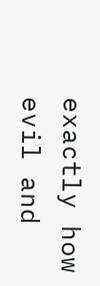exactly how evil and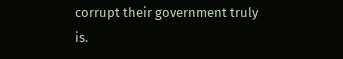corrupt their government truly is.